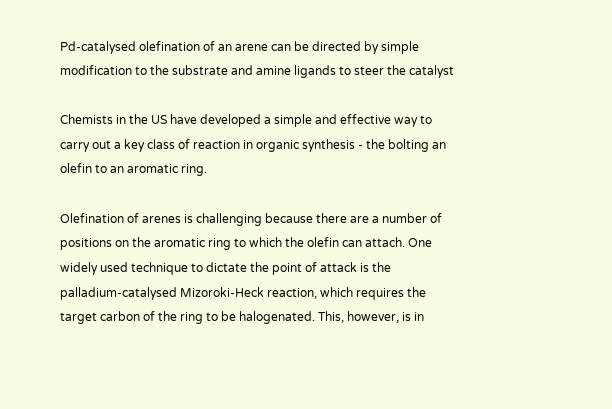Pd-catalysed olefination of an arene can be directed by simple modification to the substrate and amine ligands to steer the catalyst

Chemists in the US have developed a simple and effective way to carry out a key class of reaction in organic synthesis - the bolting an olefin to an aromatic ring.

Olefination of arenes is challenging because there are a number of positions on the aromatic ring to which the olefin can attach. One widely used technique to dictate the point of attack is the palladium-catalysed Mizoroki-Heck reaction, which requires the target carbon of the ring to be halogenated. This, however, is in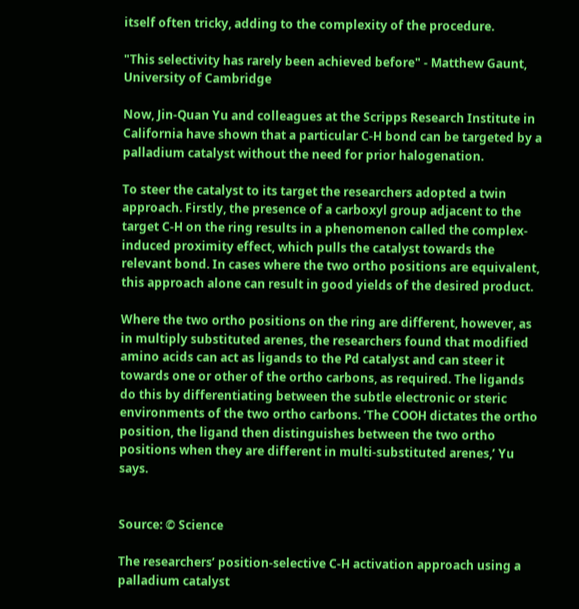itself often tricky, adding to the complexity of the procedure.

"This selectivity has rarely been achieved before" - Matthew Gaunt, University of Cambridge

Now, Jin-Quan Yu and colleagues at the Scripps Research Institute in California have shown that a particular C-H bond can be targeted by a palladium catalyst without the need for prior halogenation.

To steer the catalyst to its target the researchers adopted a twin approach. Firstly, the presence of a carboxyl group adjacent to the target C-H on the ring results in a phenomenon called the complex-induced proximity effect, which pulls the catalyst towards the relevant bond. In cases where the two ortho positions are equivalent, this approach alone can result in good yields of the desired product.

Where the two ortho positions on the ring are different, however, as in multiply substituted arenes, the researchers found that modified amino acids can act as ligands to the Pd catalyst and can steer it towards one or other of the ortho carbons, as required. The ligands do this by differentiating between the subtle electronic or steric environments of the two ortho carbons. ’The COOH dictates the ortho position, the ligand then distinguishes between the two ortho positions when they are different in multi-substituted arenes,’ Yu says.


Source: © Science

The researchers’ position-selective C-H activation approach using a palladium catalyst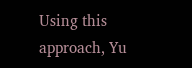Using this approach, Yu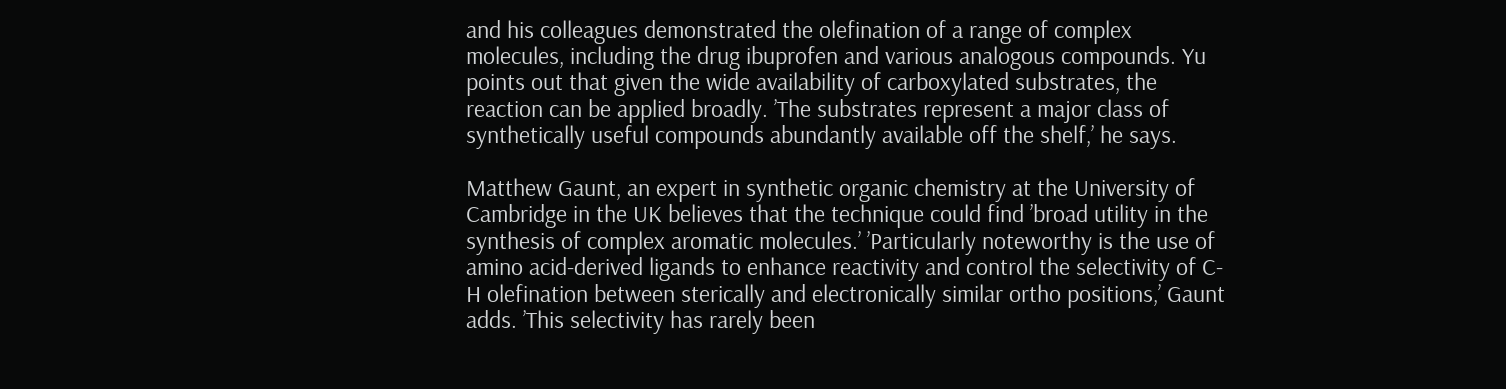and his colleagues demonstrated the olefination of a range of complex molecules, including the drug ibuprofen and various analogous compounds. Yu points out that given the wide availability of carboxylated substrates, the reaction can be applied broadly. ’The substrates represent a major class of synthetically useful compounds abundantly available off the shelf,’ he says.

Matthew Gaunt, an expert in synthetic organic chemistry at the University of Cambridge in the UK believes that the technique could find ’broad utility in the synthesis of complex aromatic molecules.’ ’Particularly noteworthy is the use of amino acid-derived ligands to enhance reactivity and control the selectivity of C-H olefination between sterically and electronically similar ortho positions,’ Gaunt adds. ’This selectivity has rarely been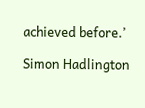achieved before.’

Simon Hadlington